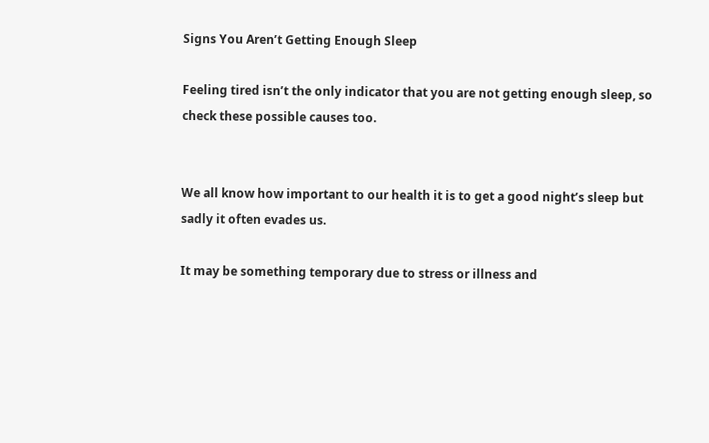Signs You Aren’t Getting Enough Sleep

Feeling tired isn’t the only indicator that you are not getting enough sleep, so check these possible causes too.


We all know how important to our health it is to get a good night’s sleep but sadly it often evades us.

It may be something temporary due to stress or illness and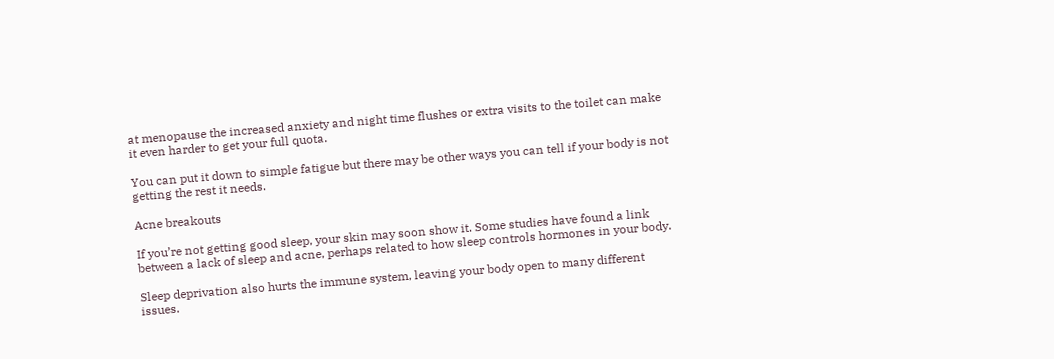at menopause the increased anxiety and night time flushes or extra visits to the toilet can make it even harder to get your full quota.

You can put it down to simple fatigue but there may be other ways you can tell if your body is not getting the rest it needs.

Acne breakouts

If you’re not getting good sleep, your skin may soon show it. Some studies have found a link between a lack of sleep and acne, perhaps related to how sleep controls hormones in your body.

Sleep deprivation also hurts the immune system, leaving your body open to many different issues.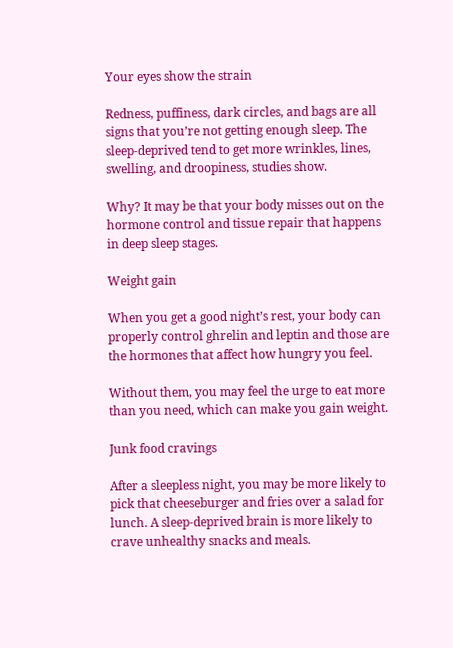Your eyes show the strain

Redness, puffiness, dark circles, and bags are all signs that you’re not getting enough sleep. The sleep-deprived tend to get more wrinkles, lines, swelling, and droopiness, studies show.

Why? It may be that your body misses out on the hormone control and tissue repair that happens in deep sleep stages.

Weight gain

When you get a good night’s rest, your body can properly control ghrelin and leptin and those are the hormones that affect how hungry you feel.

Without them, you may feel the urge to eat more than you need, which can make you gain weight.

Junk food cravings

After a sleepless night, you may be more likely to pick that cheeseburger and fries over a salad for lunch. A sleep-deprived brain is more likely to crave unhealthy snacks and meals.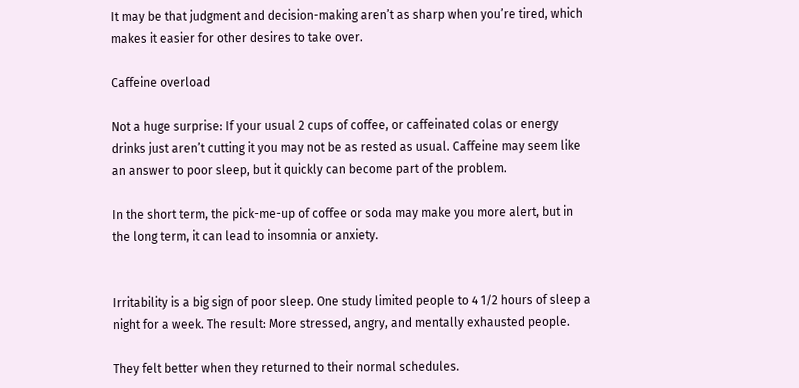It may be that judgment and decision-making aren’t as sharp when you’re tired, which makes it easier for other desires to take over.

Caffeine overload

Not a huge surprise: If your usual 2 cups of coffee, or caffeinated colas or energy drinks just aren’t cutting it you may not be as rested as usual. Caffeine may seem like an answer to poor sleep, but it quickly can become part of the problem.

In the short term, the pick-me-up of coffee or soda may make you more alert, but in the long term, it can lead to insomnia or anxiety.


Irritability is a big sign of poor sleep. One study limited people to 4 1/2 hours of sleep a night for a week. The result: More stressed, angry, and mentally exhausted people.

They felt better when they returned to their normal schedules.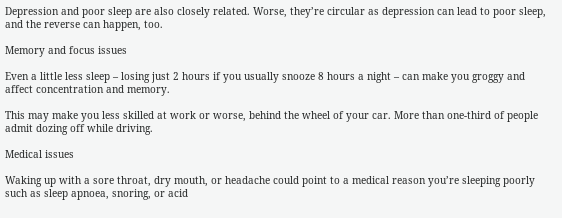Depression and poor sleep are also closely related. Worse, they’re circular as depression can lead to poor sleep, and the reverse can happen, too.

Memory and focus issues

Even a little less sleep – losing just 2 hours if you usually snooze 8 hours a night – can make you groggy and affect concentration and memory.

This may make you less skilled at work or worse, behind the wheel of your car. More than one-third of people admit dozing off while driving.

Medical issues

Waking up with a sore throat, dry mouth, or headache could point to a medical reason you’re sleeping poorly such as sleep apnoea, snoring, or acid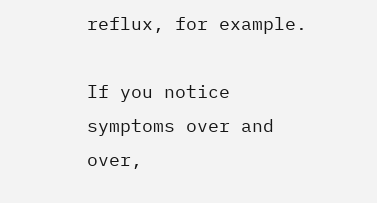reflux, for example.

If you notice symptoms over and over,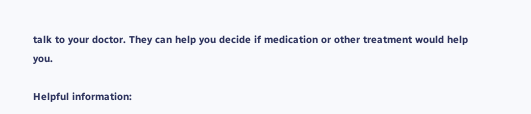talk to your doctor. They can help you decide if medication or other treatment would help you.

Helpful information: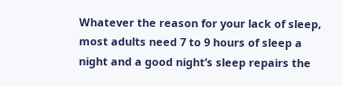Whatever the reason for your lack of sleep, most adults need 7 to 9 hours of sleep a night and a good night’s sleep repairs the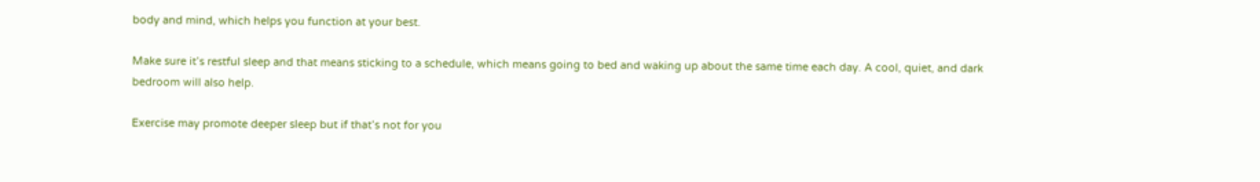body and mind, which helps you function at your best.

Make sure it’s restful sleep and that means sticking to a schedule, which means going to bed and waking up about the same time each day. A cool, quiet, and dark bedroom will also help.

Exercise may promote deeper sleep but if that’s not for you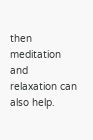then meditation and relaxation can also help.